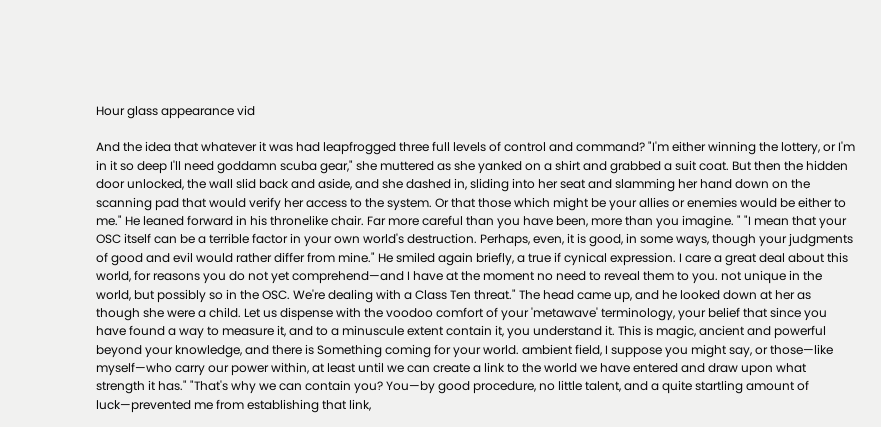Hour glass appearance vid

And the idea that whatever it was had leapfrogged three full levels of control and command? "I'm either winning the lottery, or I'm in it so deep I'll need goddamn scuba gear," she muttered as she yanked on a shirt and grabbed a suit coat. But then the hidden door unlocked, the wall slid back and aside, and she dashed in, sliding into her seat and slamming her hand down on the scanning pad that would verify her access to the system. Or that those which might be your allies or enemies would be either to me." He leaned forward in his thronelike chair. Far more careful than you have been, more than you imagine. " "I mean that your OSC itself can be a terrible factor in your own world's destruction. Perhaps, even, it is good, in some ways, though your judgments of good and evil would rather differ from mine." He smiled again briefly, a true if cynical expression. I care a great deal about this world, for reasons you do not yet comprehend—and I have at the moment no need to reveal them to you. not unique in the world, but possibly so in the OSC. We're dealing with a Class Ten threat." The head came up, and he looked down at her as though she were a child. Let us dispense with the voodoo comfort of your 'metawave' terminology, your belief that since you have found a way to measure it, and to a minuscule extent contain it, you understand it. This is magic, ancient and powerful beyond your knowledge, and there is Something coming for your world. ambient field, I suppose you might say, or those—like myself—who carry our power within, at least until we can create a link to the world we have entered and draw upon what strength it has." "That's why we can contain you? You—by good procedure, no little talent, and a quite startling amount of luck—prevented me from establishing that link,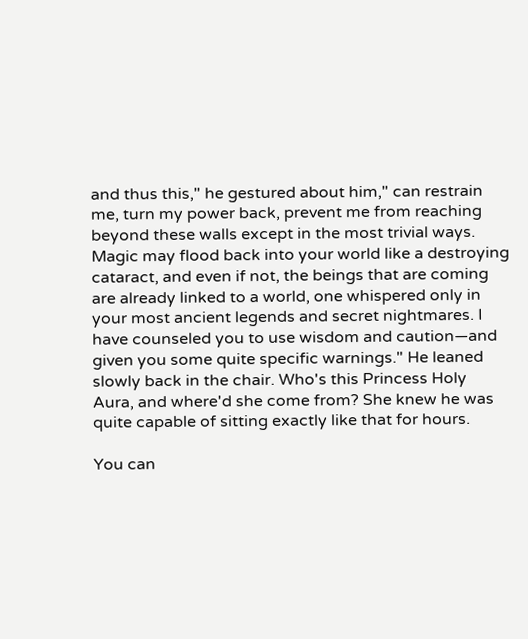and thus this," he gestured about him," can restrain me, turn my power back, prevent me from reaching beyond these walls except in the most trivial ways. Magic may flood back into your world like a destroying cataract, and even if not, the beings that are coming are already linked to a world, one whispered only in your most ancient legends and secret nightmares. I have counseled you to use wisdom and caution—and given you some quite specific warnings." He leaned slowly back in the chair. Who's this Princess Holy Aura, and where'd she come from? She knew he was quite capable of sitting exactly like that for hours.

You can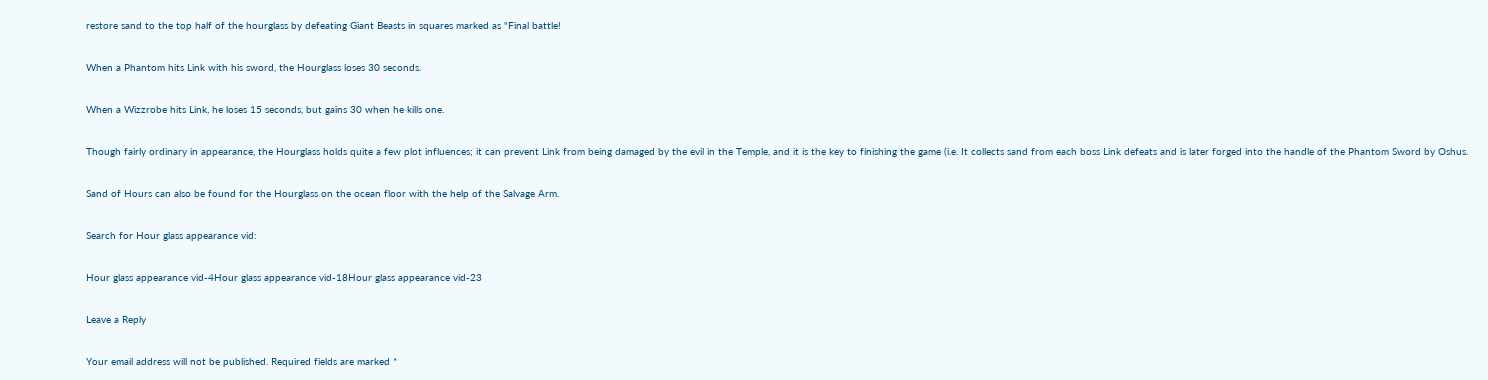restore sand to the top half of the hourglass by defeating Giant Beasts in squares marked as "Final battle!

When a Phantom hits Link with his sword, the Hourglass loses 30 seconds.

When a Wizzrobe hits Link, he loses 15 seconds, but gains 30 when he kills one.

Though fairly ordinary in appearance, the Hourglass holds quite a few plot influences; it can prevent Link from being damaged by the evil in the Temple, and it is the key to finishing the game (i.e. It collects sand from each boss Link defeats and is later forged into the handle of the Phantom Sword by Oshus.

Sand of Hours can also be found for the Hourglass on the ocean floor with the help of the Salvage Arm.

Search for Hour glass appearance vid:

Hour glass appearance vid-4Hour glass appearance vid-18Hour glass appearance vid-23

Leave a Reply

Your email address will not be published. Required fields are marked *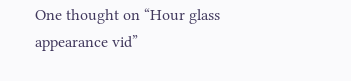One thought on “Hour glass appearance vid”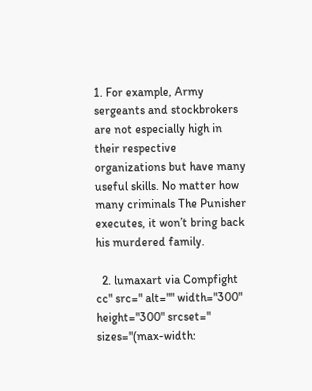1. For example, Army sergeants and stockbrokers are not especially high in their respective organizations but have many useful skills. No matter how many criminals The Punisher executes, it won’t bring back his murdered family.

  2. lumaxart via Compfight cc" src=" alt="" width="300" height="300" srcset=" sizes="(max-width: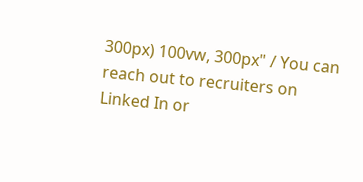300px) 100vw, 300px" / You can reach out to recruiters on Linked In or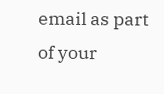email as part of your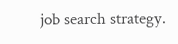job search strategy.